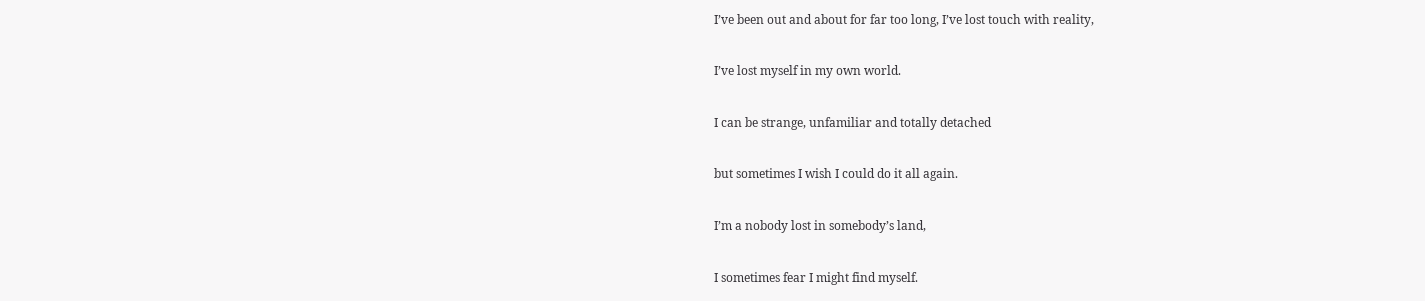I’ve been out and about for far too long, I’ve lost touch with reality,

I’ve lost myself in my own world.

I can be strange, unfamiliar and totally detached

but sometimes I wish I could do it all again.

I’m a nobody lost in somebody’s land,

I sometimes fear I might find myself.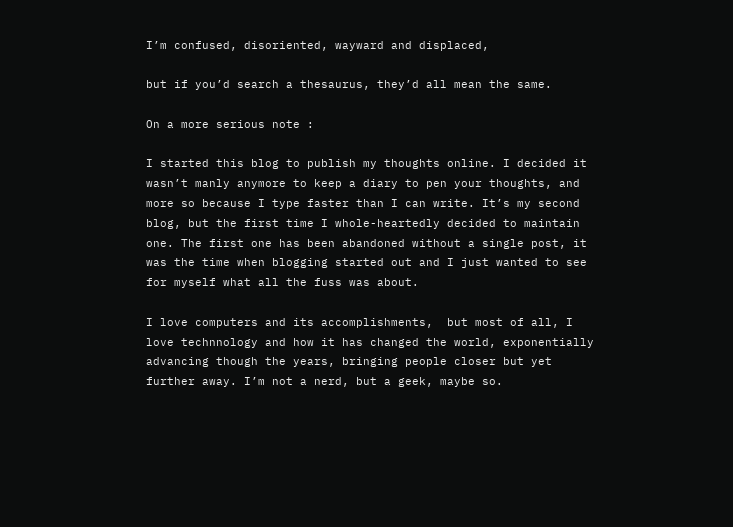I’m confused, disoriented, wayward and displaced,

but if you’d search a thesaurus, they’d all mean the same.

On a more serious note :

I started this blog to publish my thoughts online. I decided it wasn’t manly anymore to keep a diary to pen your thoughts, and more so because I type faster than I can write. It’s my second blog, but the first time I whole-heartedly decided to maintain one. The first one has been abandoned without a single post, it was the time when blogging started out and I just wanted to see for myself what all the fuss was about.

I love computers and its accomplishments,  but most of all, I love technnology and how it has changed the world, exponentially advancing though the years, bringing people closer but yet further away. I’m not a nerd, but a geek, maybe so.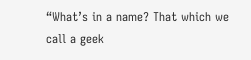“What’s in a name? That which we call a geek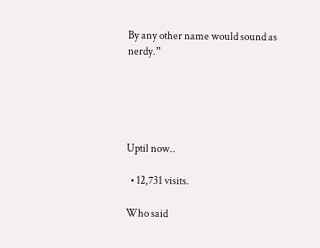By any other name would sound as nerdy.”





Uptil now..

  • 12,731 visits.

Who said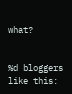what?


%d bloggers like this: